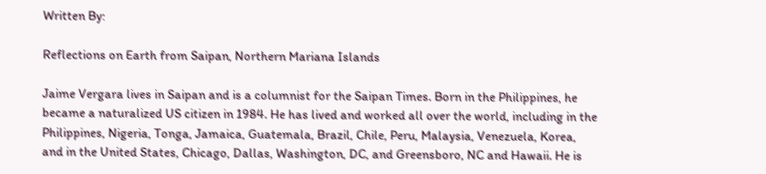Written By:

Reflections on Earth from Saipan, Northern Mariana Islands

Jaime Vergara lives in Saipan and is a columnist for the Saipan Times. Born in the Philippines, he became a naturalized US citizen in 1984. He has lived and worked all over the world, including in the Philippines, Nigeria, Tonga, Jamaica, Guatemala, Brazil, Chile, Peru, Malaysia, Venezuela, Korea, and in the United States, Chicago, Dallas, Washington, DC, and Greensboro, NC and Hawaii. He is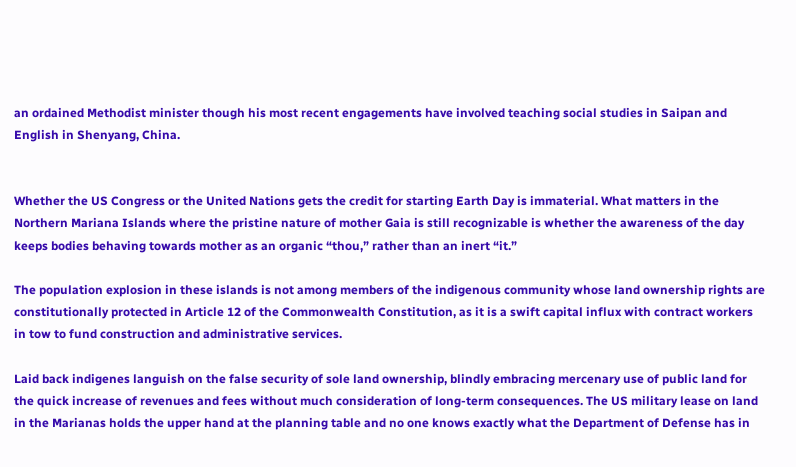an ordained Methodist minister though his most recent engagements have involved teaching social studies in Saipan and English in Shenyang, China.


Whether the US Congress or the United Nations gets the credit for starting Earth Day is immaterial. What matters in the Northern Mariana Islands where the pristine nature of mother Gaia is still recognizable is whether the awareness of the day keeps bodies behaving towards mother as an organic “thou,” rather than an inert “it.”

The population explosion in these islands is not among members of the indigenous community whose land ownership rights are constitutionally protected in Article 12 of the Commonwealth Constitution, as it is a swift capital influx with contract workers in tow to fund construction and administrative services.

Laid back indigenes languish on the false security of sole land ownership, blindly embracing mercenary use of public land for the quick increase of revenues and fees without much consideration of long-term consequences. The US military lease on land in the Marianas holds the upper hand at the planning table and no one knows exactly what the Department of Defense has in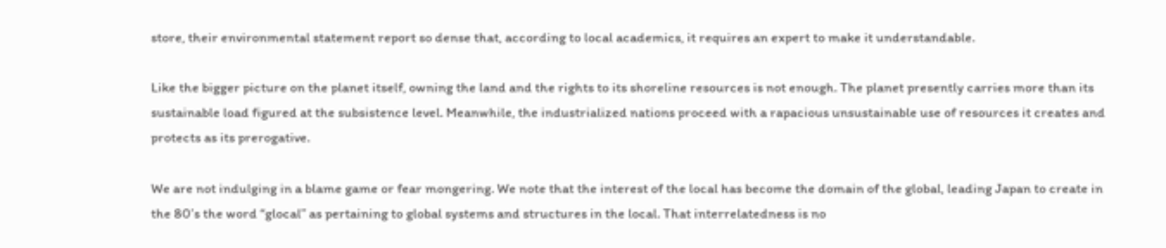store, their environmental statement report so dense that, according to local academics, it requires an expert to make it understandable.

Like the bigger picture on the planet itself, owning the land and the rights to its shoreline resources is not enough. The planet presently carries more than its sustainable load figured at the subsistence level. Meanwhile, the industrialized nations proceed with a rapacious unsustainable use of resources it creates and protects as its prerogative.

We are not indulging in a blame game or fear mongering. We note that the interest of the local has become the domain of the global, leading Japan to create in the 80’s the word “glocal” as pertaining to global systems and structures in the local. That interrelatedness is no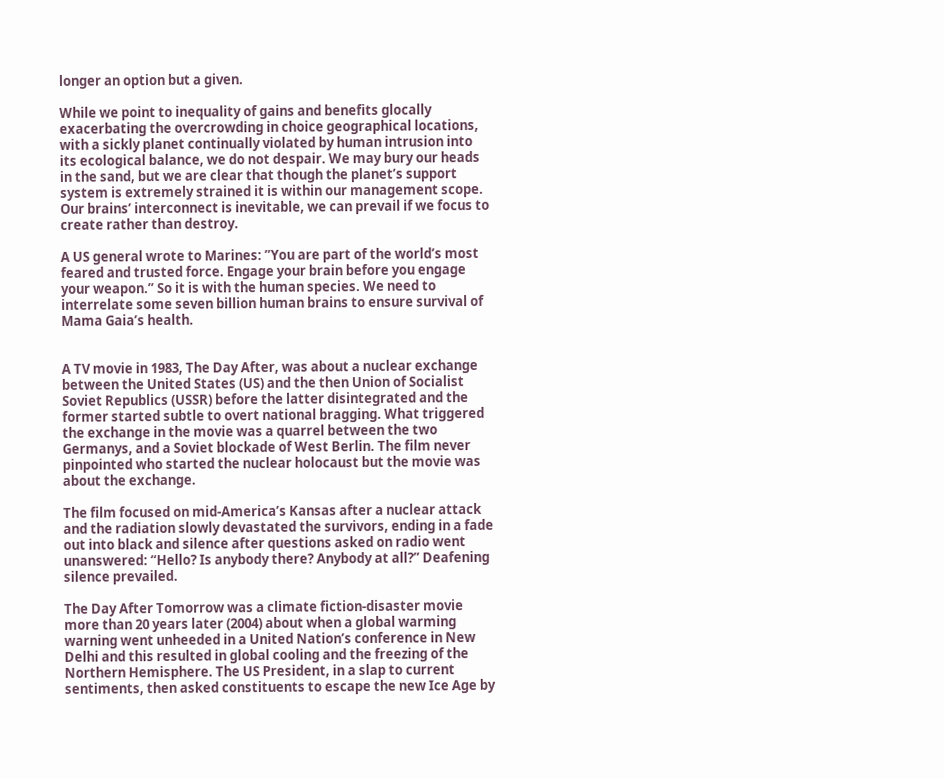longer an option but a given.

While we point to inequality of gains and benefits glocally exacerbating the overcrowding in choice geographical locations, with a sickly planet continually violated by human intrusion into its ecological balance, we do not despair. We may bury our heads in the sand, but we are clear that though the planet’s support system is extremely strained it is within our management scope. Our brains’ interconnect is inevitable, we can prevail if we focus to create rather than destroy.

A US general wrote to Marines: ”You are part of the world’s most feared and trusted force. Engage your brain before you engage your weapon.” So it is with the human species. We need to interrelate some seven billion human brains to ensure survival of Mama Gaia’s health.


A TV movie in 1983, The Day After, was about a nuclear exchange between the United States (US) and the then Union of Socialist Soviet Republics (USSR) before the latter disintegrated and the former started subtle to overt national bragging. What triggered the exchange in the movie was a quarrel between the two Germanys, and a Soviet blockade of West Berlin. The film never pinpointed who started the nuclear holocaust but the movie was about the exchange.

The film focused on mid-America’s Kansas after a nuclear attack and the radiation slowly devastated the survivors, ending in a fade out into black and silence after questions asked on radio went unanswered: “Hello? Is anybody there? Anybody at all?” Deafening silence prevailed.

The Day After Tomorrow was a climate fiction-disaster movie more than 20 years later (2004) about when a global warming warning went unheeded in a United Nation’s conference in New Delhi and this resulted in global cooling and the freezing of the Northern Hemisphere. The US President, in a slap to current sentiments, then asked constituents to escape the new Ice Age by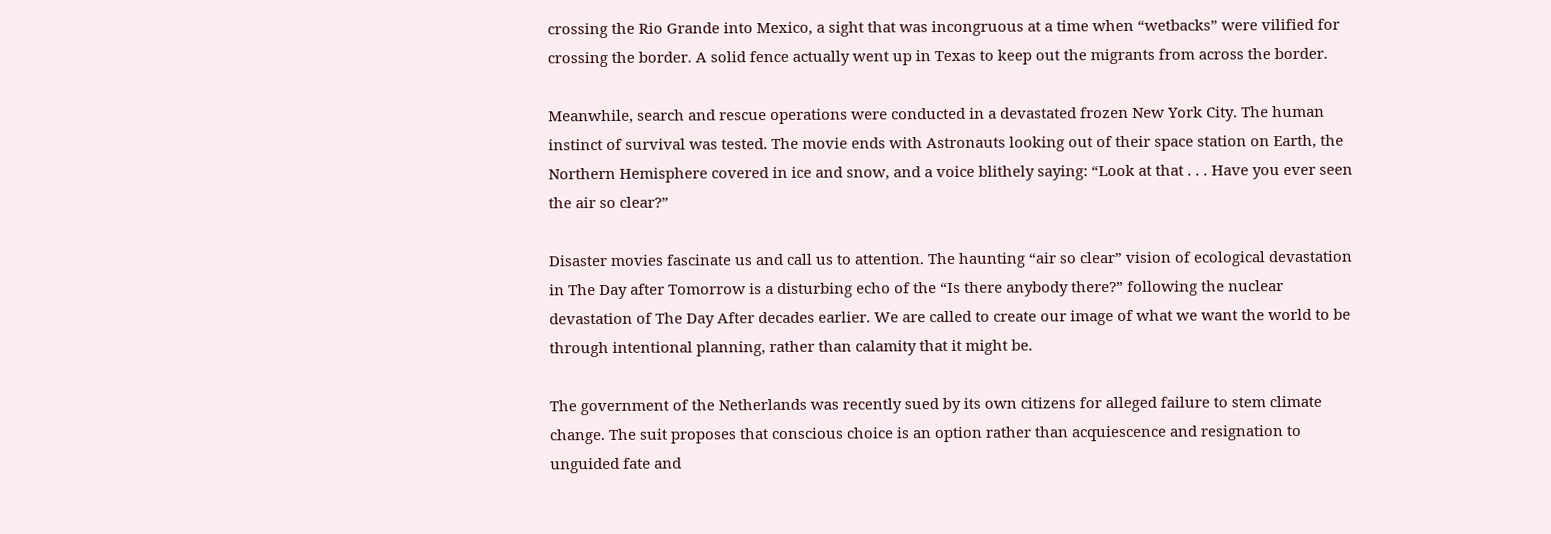crossing the Rio Grande into Mexico, a sight that was incongruous at a time when “wetbacks” were vilified for crossing the border. A solid fence actually went up in Texas to keep out the migrants from across the border.

Meanwhile, search and rescue operations were conducted in a devastated frozen New York City. The human instinct of survival was tested. The movie ends with Astronauts looking out of their space station on Earth, the Northern Hemisphere covered in ice and snow, and a voice blithely saying: “Look at that . . . Have you ever seen the air so clear?”

Disaster movies fascinate us and call us to attention. The haunting “air so clear” vision of ecological devastation in The Day after Tomorrow is a disturbing echo of the “Is there anybody there?” following the nuclear devastation of The Day After decades earlier. We are called to create our image of what we want the world to be through intentional planning, rather than calamity that it might be.

The government of the Netherlands was recently sued by its own citizens for alleged failure to stem climate change. The suit proposes that conscious choice is an option rather than acquiescence and resignation to unguided fate and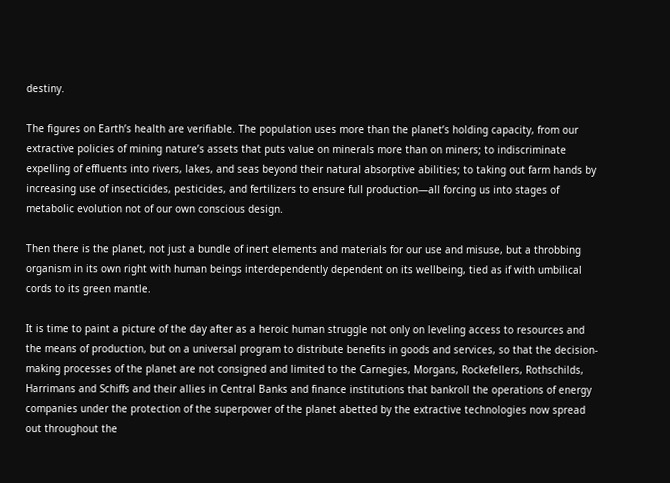destiny.

The figures on Earth’s health are verifiable. The population uses more than the planet’s holding capacity, from our extractive policies of mining nature’s assets that puts value on minerals more than on miners; to indiscriminate expelling of effluents into rivers, lakes, and seas beyond their natural absorptive abilities; to taking out farm hands by increasing use of insecticides, pesticides, and fertilizers to ensure full production—all forcing us into stages of metabolic evolution not of our own conscious design.

Then there is the planet, not just a bundle of inert elements and materials for our use and misuse, but a throbbing organism in its own right with human beings interdependently dependent on its wellbeing, tied as if with umbilical cords to its green mantle.

It is time to paint a picture of the day after as a heroic human struggle not only on leveling access to resources and the means of production, but on a universal program to distribute benefits in goods and services, so that the decision-making processes of the planet are not consigned and limited to the Carnegies, Morgans, Rockefellers, Rothschilds, Harrimans and Schiffs and their allies in Central Banks and finance institutions that bankroll the operations of energy companies under the protection of the superpower of the planet abetted by the extractive technologies now spread out throughout the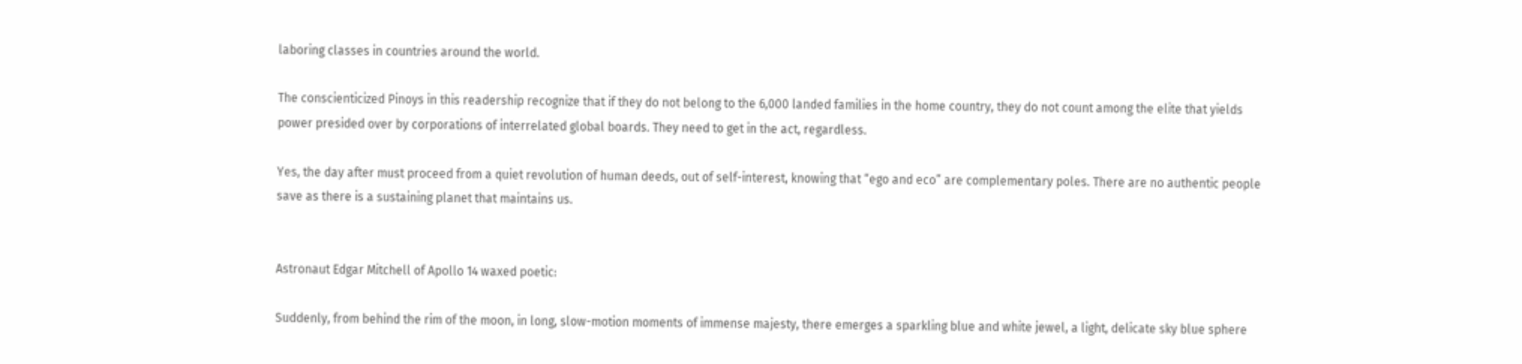laboring classes in countries around the world.

The conscienticized Pinoys in this readership recognize that if they do not belong to the 6,000 landed families in the home country, they do not count among the elite that yields power presided over by corporations of interrelated global boards. They need to get in the act, regardless.

Yes, the day after must proceed from a quiet revolution of human deeds, out of self-interest, knowing that “ego and eco” are complementary poles. There are no authentic people save as there is a sustaining planet that maintains us.


Astronaut Edgar Mitchell of Apollo 14 waxed poetic:

Suddenly, from behind the rim of the moon, in long, slow-motion moments of immense majesty, there emerges a sparkling blue and white jewel, a light, delicate sky blue sphere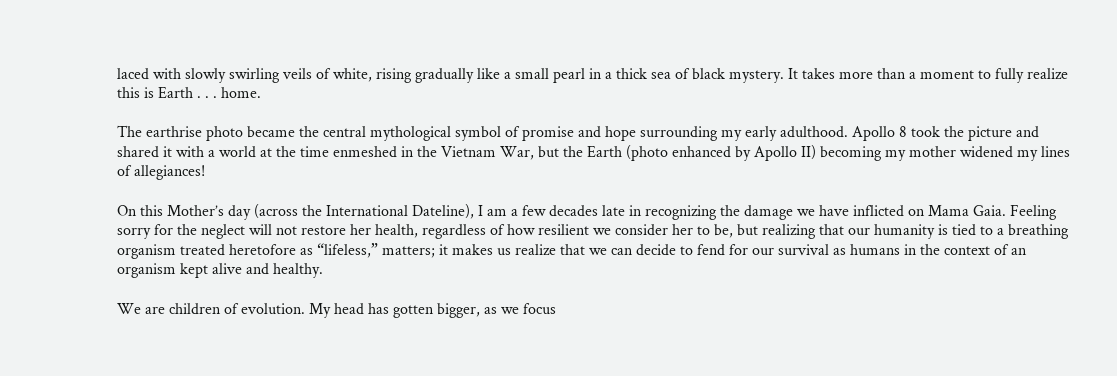laced with slowly swirling veils of white, rising gradually like a small pearl in a thick sea of black mystery. It takes more than a moment to fully realize this is Earth . . . home.

The earthrise photo became the central mythological symbol of promise and hope surrounding my early adulthood. Apollo 8 took the picture and shared it with a world at the time enmeshed in the Vietnam War, but the Earth (photo enhanced by Apollo II) becoming my mother widened my lines of allegiances!

On this Mother’s day (across the International Dateline), I am a few decades late in recognizing the damage we have inflicted on Mama Gaia. Feeling sorry for the neglect will not restore her health, regardless of how resilient we consider her to be, but realizing that our humanity is tied to a breathing organism treated heretofore as “lifeless,” matters; it makes us realize that we can decide to fend for our survival as humans in the context of an organism kept alive and healthy.

We are children of evolution. My head has gotten bigger, as we focus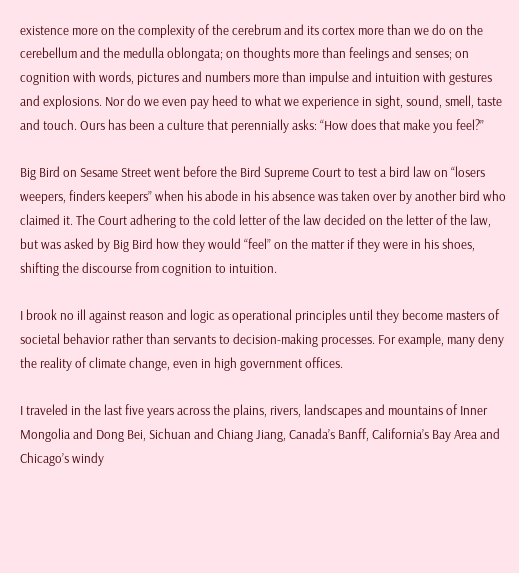existence more on the complexity of the cerebrum and its cortex more than we do on the cerebellum and the medulla oblongata; on thoughts more than feelings and senses; on cognition with words, pictures and numbers more than impulse and intuition with gestures and explosions. Nor do we even pay heed to what we experience in sight, sound, smell, taste and touch. Ours has been a culture that perennially asks: “How does that make you feel?”

Big Bird on Sesame Street went before the Bird Supreme Court to test a bird law on “losers weepers, finders keepers” when his abode in his absence was taken over by another bird who claimed it. The Court adhering to the cold letter of the law decided on the letter of the law, but was asked by Big Bird how they would “feel” on the matter if they were in his shoes, shifting the discourse from cognition to intuition.

I brook no ill against reason and logic as operational principles until they become masters of societal behavior rather than servants to decision-making processes. For example, many deny the reality of climate change, even in high government offices.

I traveled in the last five years across the plains, rivers, landscapes and mountains of Inner Mongolia and Dong Bei, Sichuan and Chiang Jiang, Canada’s Banff, California’s Bay Area and Chicago’s windy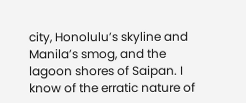city, Honolulu’s skyline and Manila’s smog, and the lagoon shores of Saipan. I know of the erratic nature of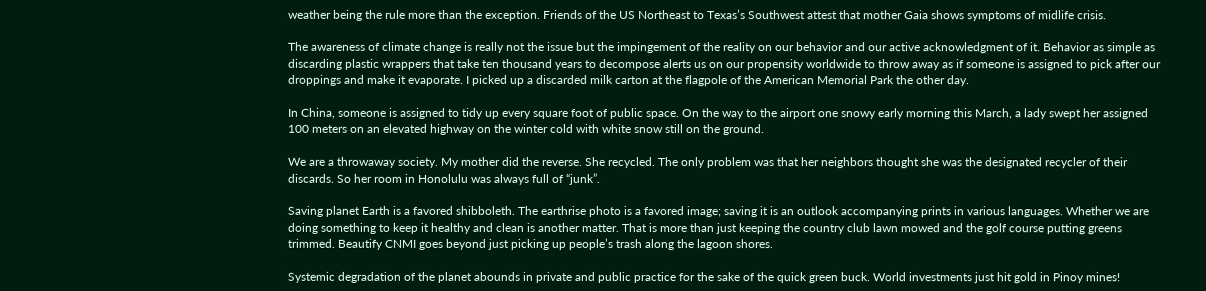weather being the rule more than the exception. Friends of the US Northeast to Texas’s Southwest attest that mother Gaia shows symptoms of midlife crisis.

The awareness of climate change is really not the issue but the impingement of the reality on our behavior and our active acknowledgment of it. Behavior as simple as discarding plastic wrappers that take ten thousand years to decompose alerts us on our propensity worldwide to throw away as if someone is assigned to pick after our droppings and make it evaporate. I picked up a discarded milk carton at the flagpole of the American Memorial Park the other day.

In China, someone is assigned to tidy up every square foot of public space. On the way to the airport one snowy early morning this March, a lady swept her assigned 100 meters on an elevated highway on the winter cold with white snow still on the ground.

We are a throwaway society. My mother did the reverse. She recycled. The only problem was that her neighbors thought she was the designated recycler of their discards. So her room in Honolulu was always full of “junk”.

Saving planet Earth is a favored shibboleth. The earthrise photo is a favored image; saving it is an outlook accompanying prints in various languages. Whether we are doing something to keep it healthy and clean is another matter. That is more than just keeping the country club lawn mowed and the golf course putting greens trimmed. Beautify CNMI goes beyond just picking up people’s trash along the lagoon shores.

Systemic degradation of the planet abounds in private and public practice for the sake of the quick green buck. World investments just hit gold in Pinoy mines!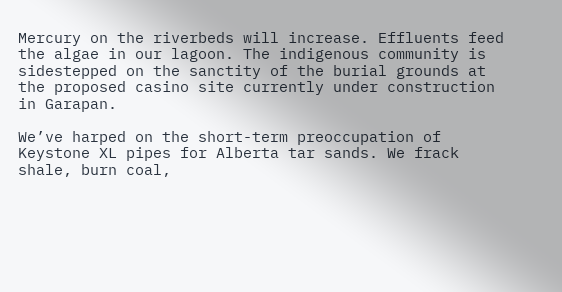Mercury on the riverbeds will increase. Effluents feed the algae in our lagoon. The indigenous community is sidestepped on the sanctity of the burial grounds at the proposed casino site currently under construction in Garapan.

We’ve harped on the short-term preoccupation of Keystone XL pipes for Alberta tar sands. We frack shale, burn coal,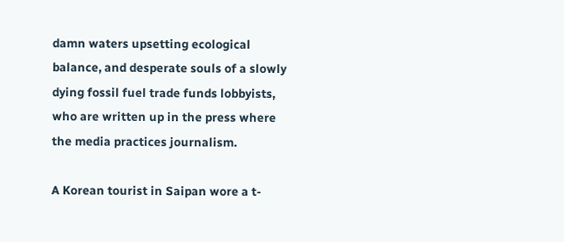damn waters upsetting ecological balance, and desperate souls of a slowly dying fossil fuel trade funds lobbyists, who are written up in the press where the media practices journalism.

A Korean tourist in Saipan wore a t-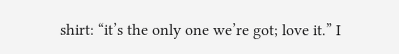shirt: “it’s the only one we’re got; love it.” I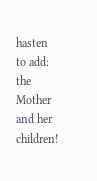hasten to add: the Mother and her children!